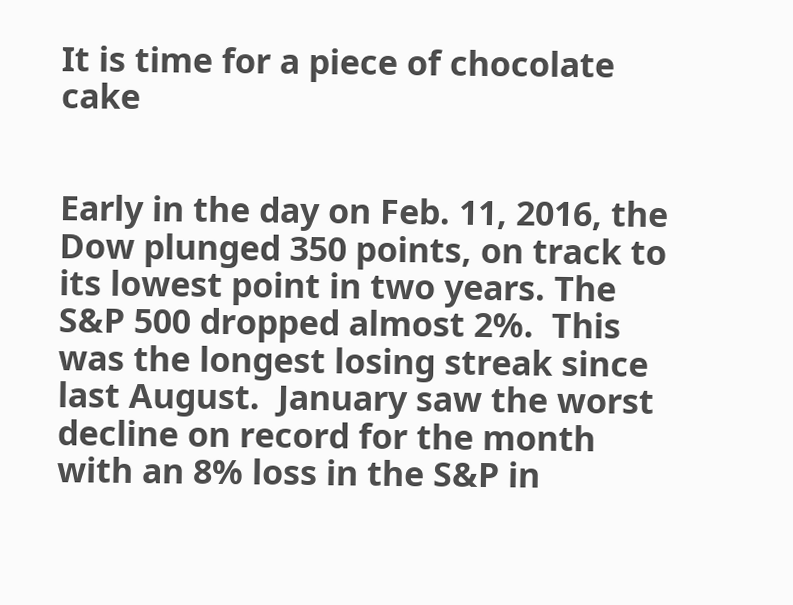It is time for a piece of chocolate cake


Early in the day on Feb. 11, 2016, the Dow plunged 350 points, on track to its lowest point in two years. The S&P 500 dropped almost 2%.  This was the longest losing streak since last August.  January saw the worst decline on record for the month with an 8% loss in the S&P in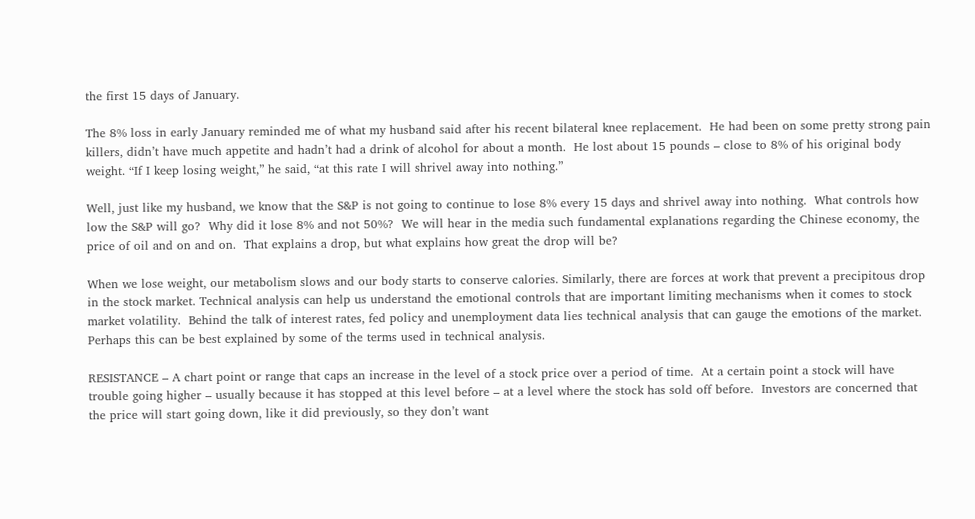the first 15 days of January.

The 8% loss in early January reminded me of what my husband said after his recent bilateral knee replacement.  He had been on some pretty strong pain killers, didn’t have much appetite and hadn’t had a drink of alcohol for about a month.  He lost about 15 pounds – close to 8% of his original body weight. “If I keep losing weight,” he said, “at this rate I will shrivel away into nothing.”

Well, just like my husband, we know that the S&P is not going to continue to lose 8% every 15 days and shrivel away into nothing.  What controls how low the S&P will go?  Why did it lose 8% and not 50%?  We will hear in the media such fundamental explanations regarding the Chinese economy, the price of oil and on and on.  That explains a drop, but what explains how great the drop will be?

When we lose weight, our metabolism slows and our body starts to conserve calories. Similarly, there are forces at work that prevent a precipitous drop in the stock market. Technical analysis can help us understand the emotional controls that are important limiting mechanisms when it comes to stock market volatility.  Behind the talk of interest rates, fed policy and unemployment data lies technical analysis that can gauge the emotions of the market.  Perhaps this can be best explained by some of the terms used in technical analysis.

RESISTANCE – A chart point or range that caps an increase in the level of a stock price over a period of time.  At a certain point a stock will have trouble going higher – usually because it has stopped at this level before – at a level where the stock has sold off before.  Investors are concerned that the price will start going down, like it did previously, so they don’t want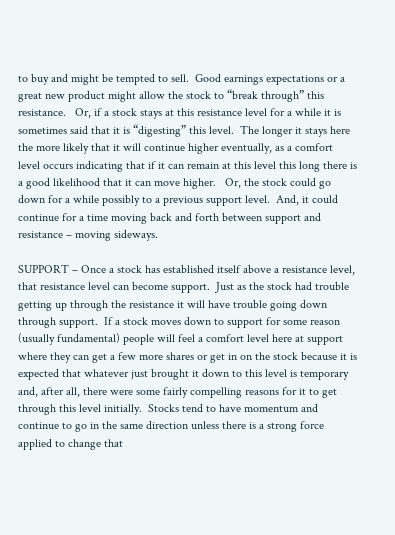to buy and might be tempted to sell.  Good earnings expectations or a great new product might allow the stock to “break through” this resistance.   Or, if a stock stays at this resistance level for a while it is sometimes said that it is “digesting” this level.  The longer it stays here the more likely that it will continue higher eventually, as a comfort level occurs indicating that if it can remain at this level this long there is a good likelihood that it can move higher.   Or, the stock could go down for a while possibly to a previous support level.  And, it could continue for a time moving back and forth between support and resistance – moving sideways.

SUPPORT – Once a stock has established itself above a resistance level, that resistance level can become support.  Just as the stock had trouble getting up through the resistance it will have trouble going down through support.  If a stock moves down to support for some reason (usually fundamental) people will feel a comfort level here at support where they can get a few more shares or get in on the stock because it is expected that whatever just brought it down to this level is temporary and, after all, there were some fairly compelling reasons for it to get through this level initially.  Stocks tend to have momentum and continue to go in the same direction unless there is a strong force applied to change that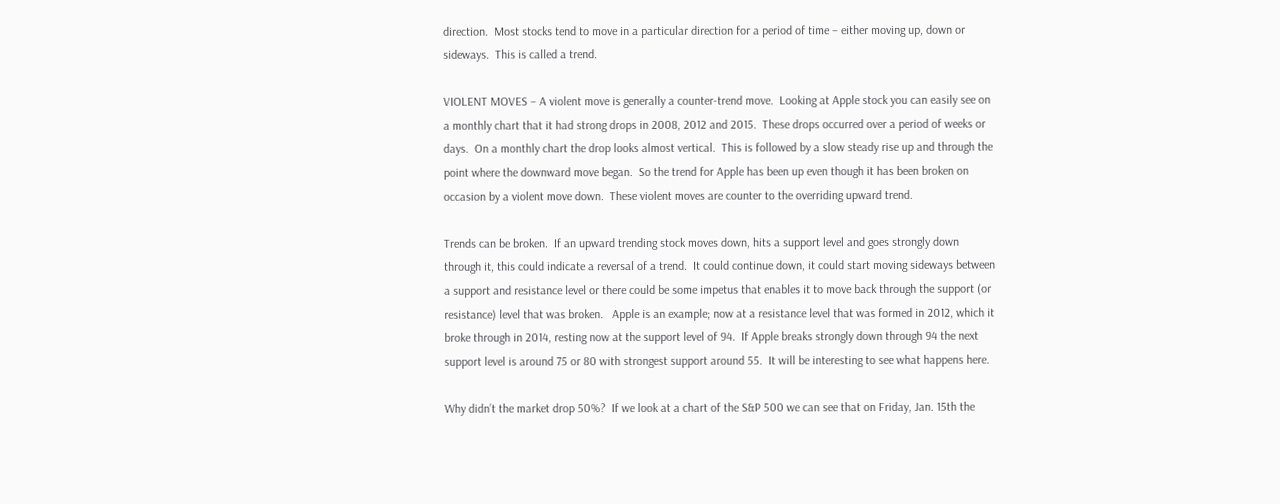direction.  Most stocks tend to move in a particular direction for a period of time – either moving up, down or sideways.  This is called a trend.

VIOLENT MOVES – A violent move is generally a counter-trend move.  Looking at Apple stock you can easily see on a monthly chart that it had strong drops in 2008, 2012 and 2015.  These drops occurred over a period of weeks or days.  On a monthly chart the drop looks almost vertical.  This is followed by a slow steady rise up and through the point where the downward move began.  So the trend for Apple has been up even though it has been broken on occasion by a violent move down.  These violent moves are counter to the overriding upward trend.

Trends can be broken.  If an upward trending stock moves down, hits a support level and goes strongly down through it, this could indicate a reversal of a trend.  It could continue down, it could start moving sideways between a support and resistance level or there could be some impetus that enables it to move back through the support (or resistance) level that was broken.   Apple is an example; now at a resistance level that was formed in 2012, which it broke through in 2014, resting now at the support level of 94.  If Apple breaks strongly down through 94 the next support level is around 75 or 80 with strongest support around 55.  It will be interesting to see what happens here.

Why didn’t the market drop 50%?  If we look at a chart of the S&P 500 we can see that on Friday, Jan. 15th the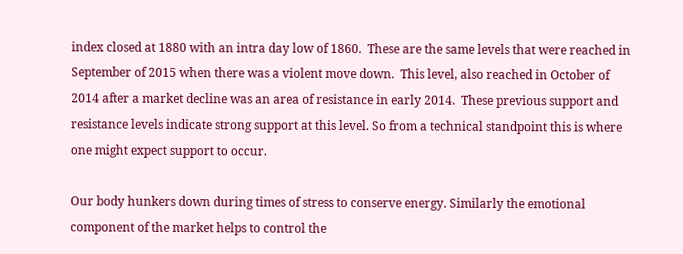index closed at 1880 with an intra day low of 1860.  These are the same levels that were reached in September of 2015 when there was a violent move down.  This level, also reached in October of 2014 after a market decline was an area of resistance in early 2014.  These previous support and resistance levels indicate strong support at this level. So from a technical standpoint this is where one might expect support to occur.

Our body hunkers down during times of stress to conserve energy. Similarly the emotional component of the market helps to control the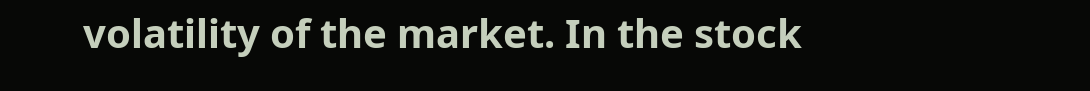volatility of the market. In the stock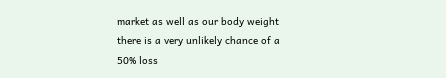market as well as our body weight there is a very unlikely chance of a 50% loss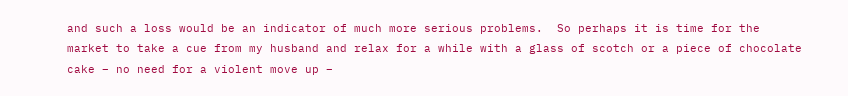and such a loss would be an indicator of much more serious problems.  So perhaps it is time for the market to take a cue from my husband and relax for a while with a glass of scotch or a piece of chocolate cake – no need for a violent move up –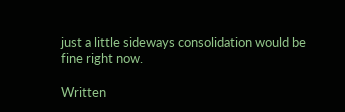just a little sideways consolidation would be fine right now.

Written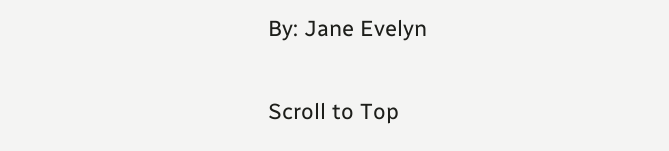By: Jane Evelyn

Scroll to Top